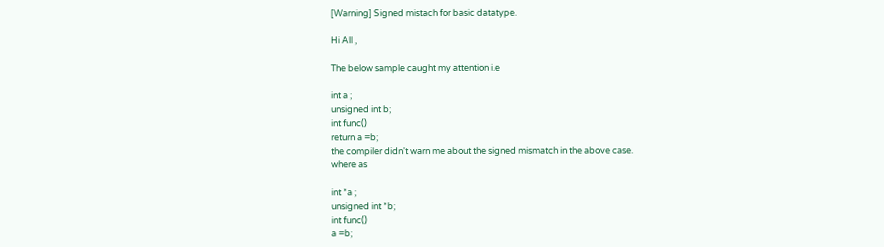[Warning] Signed mistach for basic datatype.

Hi All ,

The below sample caught my attention i.e

int a ;
unsigned int b;
int func()
return a =b;
the compiler didn't warn me about the signed mismatch in the above case.
where as

int *a ;
unsigned int *b;
int func()
a =b;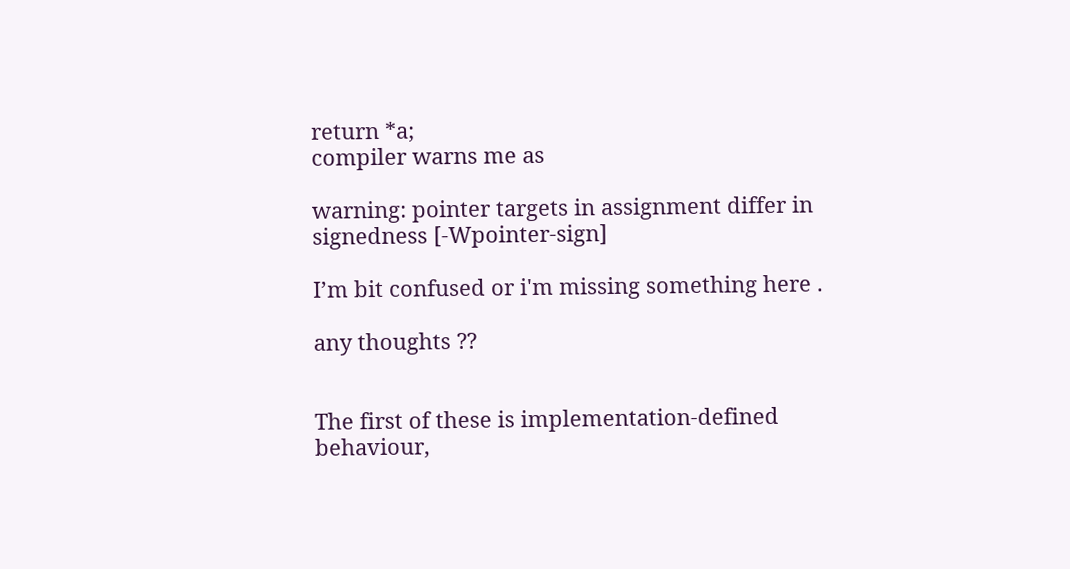return *a;
compiler warns me as

warning: pointer targets in assignment differ in signedness [-Wpointer-sign]

I’m bit confused or i'm missing something here .

any thoughts ??


The first of these is implementation-defined behaviour,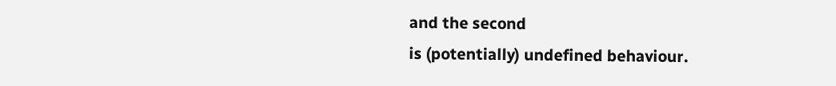and the second
is (potentially) undefined behaviour.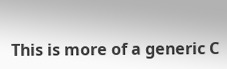This is more of a generic C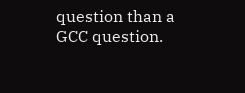question than a GCC question.